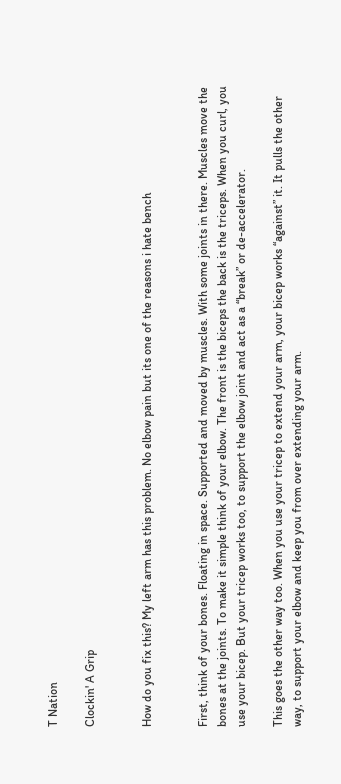T Nation

Clockin' A Grip


How do you fix this? My left arm has this problem. No elbow pain but its one of the reasons i hate bench


First, think of your bones. Floating in space. Supported and moved by muscles. With some joints in there. Muscles move the bones at the joints. To make it simple think of your elbow. The front is the biceps the back is the triceps. When you curl, you use your bicep. But your tricep works too, to support the elbow joint and act as a “break” or de-accelerator.

This goes the other way too. When you use your tricep to extend your arm, your bicep works “against” it. It pulls the other way, to support your elbow and keep you from over extending your arm.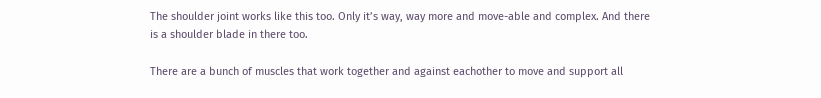The shoulder joint works like this too. Only it’s way, way more and move-able and complex. And there is a shoulder blade in there too.

There are a bunch of muscles that work together and against eachother to move and support all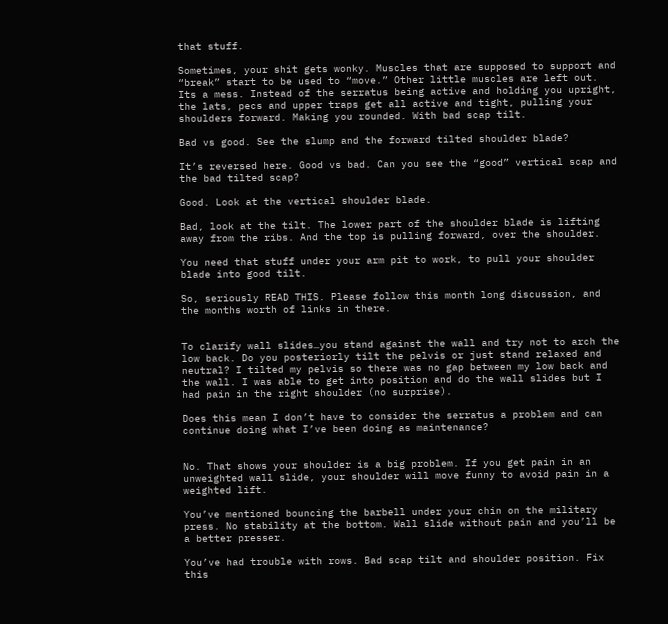that stuff.

Sometimes, your shit gets wonky. Muscles that are supposed to support and “break” start to be used to “move.” Other little muscles are left out. Its a mess. Instead of the serratus being active and holding you upright, the lats, pecs and upper traps get all active and tight, pulling your shoulders forward. Making you rounded. With bad scap tilt.

Bad vs good. See the slump and the forward tilted shoulder blade?

It’s reversed here. Good vs bad. Can you see the “good” vertical scap and the bad tilted scap?

Good. Look at the vertical shoulder blade.

Bad, look at the tilt. The lower part of the shoulder blade is lifting away from the ribs. And the top is pulling forward, over the shoulder.

You need that stuff under your arm pit to work, to pull your shoulder blade into good tilt.

So, seriously READ THIS. Please follow this month long discussion, and the months worth of links in there.


To clarify wall slides…you stand against the wall and try not to arch the low back. Do you posteriorly tilt the pelvis or just stand relaxed and neutral? I tilted my pelvis so there was no gap between my low back and the wall. I was able to get into position and do the wall slides but I had pain in the right shoulder (no surprise).

Does this mean I don’t have to consider the serratus a problem and can continue doing what I’ve been doing as maintenance?


No. That shows your shoulder is a big problem. If you get pain in an unweighted wall slide, your shoulder will move funny to avoid pain in a weighted lift.

You’ve mentioned bouncing the barbell under your chin on the military press. No stability at the bottom. Wall slide without pain and you’ll be a better presser.

You’ve had trouble with rows. Bad scap tilt and shoulder position. Fix this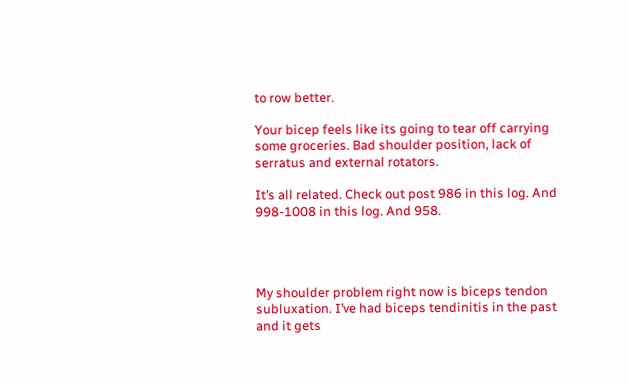to row better.

Your bicep feels like its going to tear off carrying some groceries. Bad shoulder position, lack of serratus and external rotators.

It’s all related. Check out post 986 in this log. And 998-1008 in this log. And 958.




My shoulder problem right now is biceps tendon subluxation. I’ve had biceps tendinitis in the past and it gets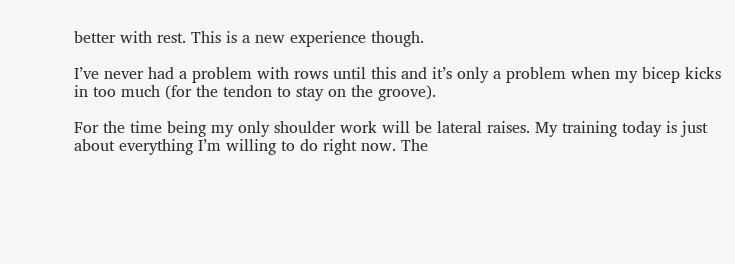better with rest. This is a new experience though.

I’ve never had a problem with rows until this and it’s only a problem when my bicep kicks in too much (for the tendon to stay on the groove).

For the time being my only shoulder work will be lateral raises. My training today is just about everything I’m willing to do right now. The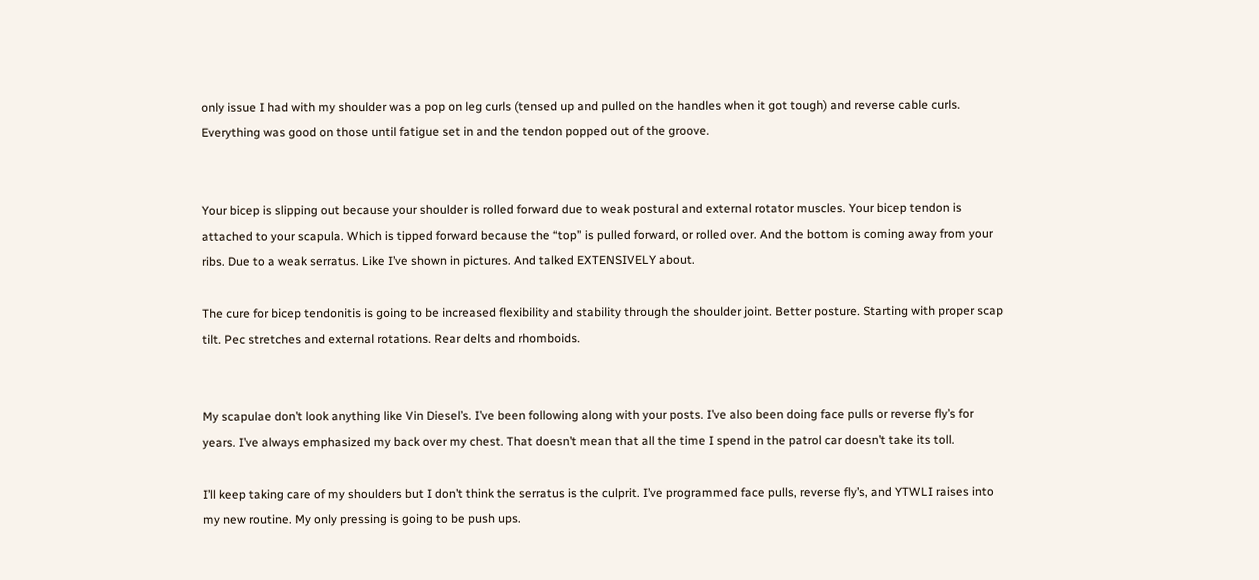only issue I had with my shoulder was a pop on leg curls (tensed up and pulled on the handles when it got tough) and reverse cable curls. Everything was good on those until fatigue set in and the tendon popped out of the groove.


Your bicep is slipping out because your shoulder is rolled forward due to weak postural and external rotator muscles. Your bicep tendon is attached to your scapula. Which is tipped forward because the “top” is pulled forward, or rolled over. And the bottom is coming away from your ribs. Due to a weak serratus. Like I’ve shown in pictures. And talked EXTENSIVELY about.

The cure for bicep tendonitis is going to be increased flexibility and stability through the shoulder joint. Better posture. Starting with proper scap tilt. Pec stretches and external rotations. Rear delts and rhomboids.


My scapulae don’t look anything like Vin Diesel’s. I’ve been following along with your posts. I’ve also been doing face pulls or reverse fly’s for years. I’ve always emphasized my back over my chest. That doesn’t mean that all the time I spend in the patrol car doesn’t take its toll.

I’ll keep taking care of my shoulders but I don’t think the serratus is the culprit. I’ve programmed face pulls, reverse fly’s, and YTWLI raises into my new routine. My only pressing is going to be push ups.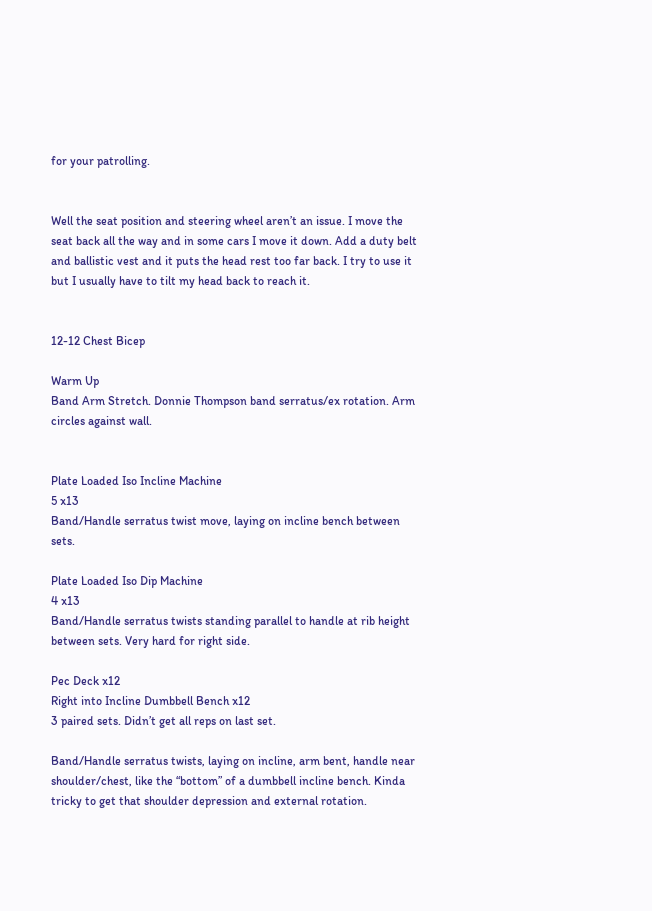for your patrolling.


Well the seat position and steering wheel aren’t an issue. I move the seat back all the way and in some cars I move it down. Add a duty belt and ballistic vest and it puts the head rest too far back. I try to use it but I usually have to tilt my head back to reach it.


12-12 Chest Bicep

Warm Up
Band Arm Stretch. Donnie Thompson band serratus/ex rotation. Arm circles against wall.


Plate Loaded Iso Incline Machine
5 x13
Band/Handle serratus twist move, laying on incline bench between sets.

Plate Loaded Iso Dip Machine
4 x13
Band/Handle serratus twists standing parallel to handle at rib height between sets. Very hard for right side.

Pec Deck x12
Right into Incline Dumbbell Bench x12
3 paired sets. Didn’t get all reps on last set.

Band/Handle serratus twists, laying on incline, arm bent, handle near shoulder/chest, like the “bottom” of a dumbbell incline bench. Kinda tricky to get that shoulder depression and external rotation.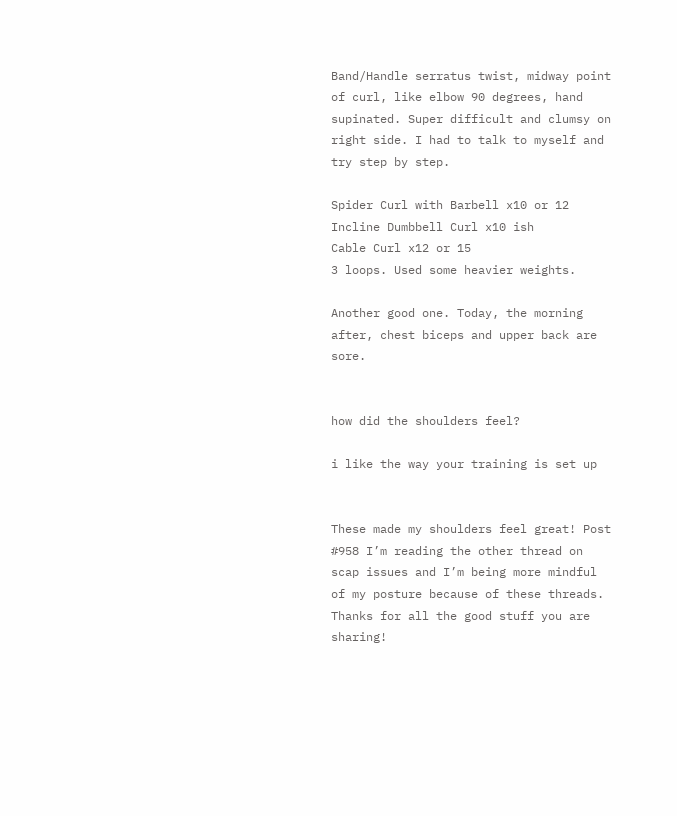Band/Handle serratus twist, midway point of curl, like elbow 90 degrees, hand supinated. Super difficult and clumsy on right side. I had to talk to myself and try step by step.

Spider Curl with Barbell x10 or 12
Incline Dumbbell Curl x10 ish
Cable Curl x12 or 15
3 loops. Used some heavier weights.

Another good one. Today, the morning after, chest biceps and upper back are sore.


how did the shoulders feel?

i like the way your training is set up


These made my shoulders feel great! Post #958 I’m reading the other thread on scap issues and I’m being more mindful of my posture because of these threads. Thanks for all the good stuff you are sharing!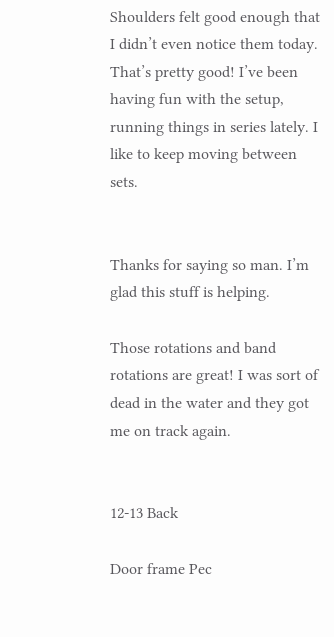Shoulders felt good enough that I didn’t even notice them today. That’s pretty good! I’ve been having fun with the setup, running things in series lately. I like to keep moving between sets.


Thanks for saying so man. I’m glad this stuff is helping.

Those rotations and band rotations are great! I was sort of dead in the water and they got me on track again.


12-13 Back

Door frame Pec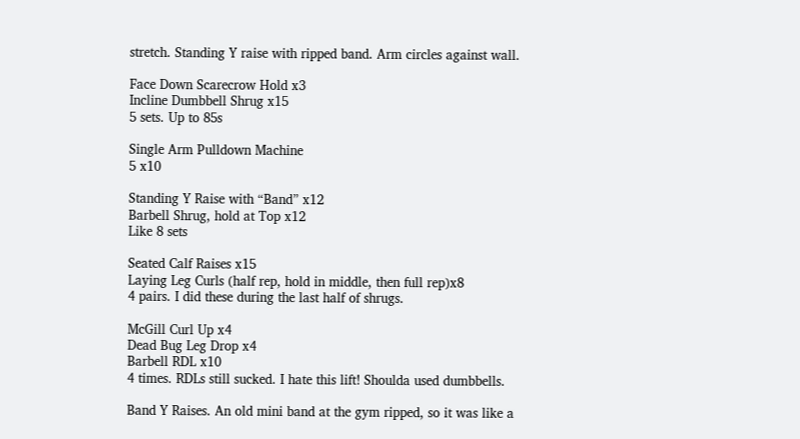stretch. Standing Y raise with ripped band. Arm circles against wall.

Face Down Scarecrow Hold x3
Incline Dumbbell Shrug x15
5 sets. Up to 85s

Single Arm Pulldown Machine
5 x10

Standing Y Raise with “Band” x12
Barbell Shrug, hold at Top x12
Like 8 sets

Seated Calf Raises x15
Laying Leg Curls (half rep, hold in middle, then full rep)x8
4 pairs. I did these during the last half of shrugs.

McGill Curl Up x4
Dead Bug Leg Drop x4
Barbell RDL x10
4 times. RDLs still sucked. I hate this lift! Shoulda used dumbbells.

Band Y Raises. An old mini band at the gym ripped, so it was like a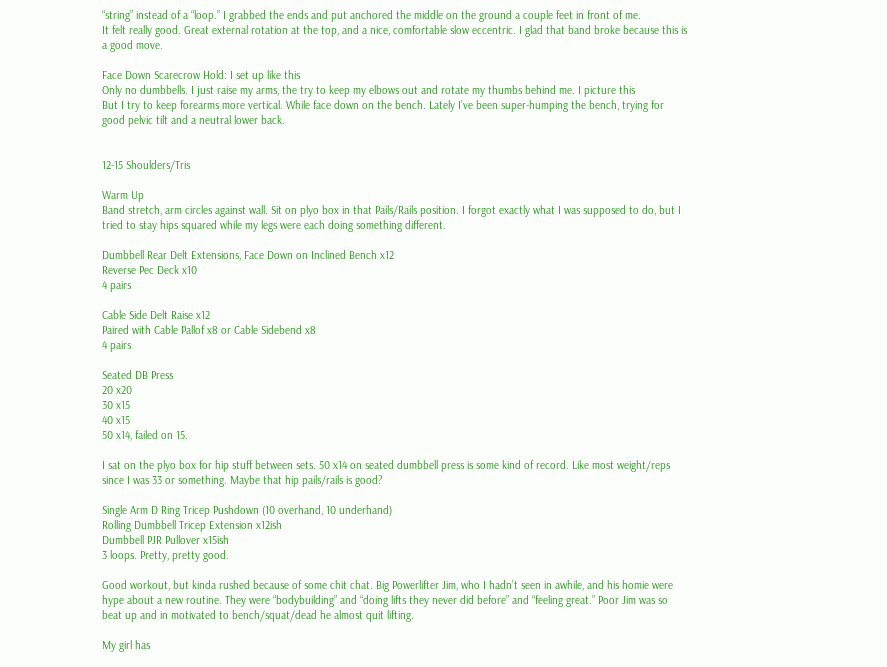“string” instead of a “loop.” I grabbed the ends and put anchored the middle on the ground a couple feet in front of me.
It felt really good. Great external rotation at the top, and a nice, comfortable slow eccentric. I glad that band broke because this is a good move.

Face Down Scarecrow Hold: I set up like this
Only no dumbbells. I just raise my arms, the try to keep my elbows out and rotate my thumbs behind me. I picture this
But I try to keep forearms more vertical. While face down on the bench. Lately I’ve been super-humping the bench, trying for good pelvic tilt and a neutral lower back.


12-15 Shoulders/Tris

Warm Up
Band stretch, arm circles against wall. Sit on plyo box in that Pails/Rails position. I forgot exactly what I was supposed to do, but I tried to stay hips squared while my legs were each doing something different.

Dumbbell Rear Delt Extensions, Face Down on Inclined Bench x12
Reverse Pec Deck x10
4 pairs

Cable Side Delt Raise x12
Paired with Cable Pallof x8 or Cable Sidebend x8
4 pairs

Seated DB Press
20 x20
30 x15
40 x15
50 x14, failed on 15.

I sat on the plyo box for hip stuff between sets. 50 x14 on seated dumbbell press is some kind of record. Like most weight/reps since I was 33 or something. Maybe that hip pails/rails is good?

Single Arm D Ring Tricep Pushdown (10 overhand, 10 underhand)
Rolling Dumbbell Tricep Extension x12ish
Dumbbell PJR Pullover x15ish
3 loops. Pretty, pretty good.

Good workout, but kinda rushed because of some chit chat. Big Powerlifter Jim, who I hadn’t seen in awhile, and his homie were hype about a new routine. They were “bodybuilding” and “doing lifts they never did before” and “feeling great.” Poor Jim was so beat up and in motivated to bench/squat/dead he almost quit lifting.

My girl has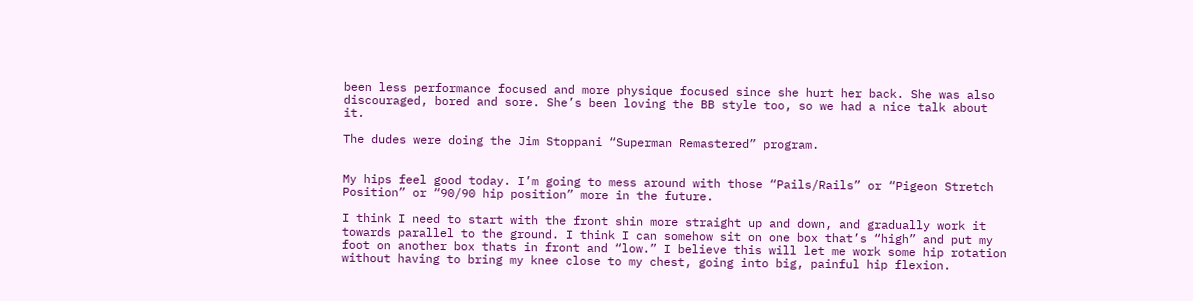been less performance focused and more physique focused since she hurt her back. She was also discouraged, bored and sore. She’s been loving the BB style too, so we had a nice talk about it.

The dudes were doing the Jim Stoppani “Superman Remastered” program.


My hips feel good today. I’m going to mess around with those “Pails/Rails” or “Pigeon Stretch Position” or “90/90 hip position” more in the future.

I think I need to start with the front shin more straight up and down, and gradually work it towards parallel to the ground. I think I can somehow sit on one box that’s “high” and put my foot on another box thats in front and “low.” I believe this will let me work some hip rotation without having to bring my knee close to my chest, going into big, painful hip flexion.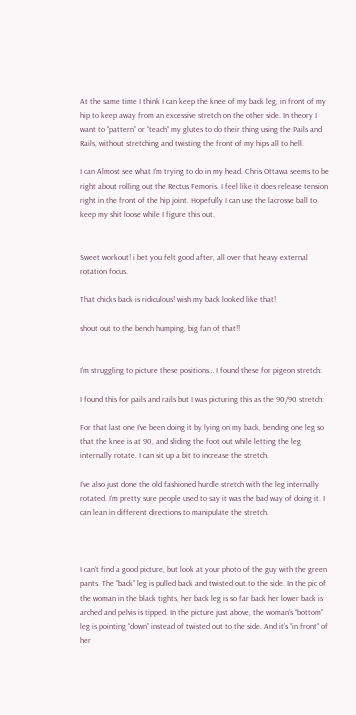At the same time I think I can keep the knee of my back leg, in front of my hip to keep away from an excessive stretch on the other side. In theory I want to “pattern” or “teach” my glutes to do their thing using the Pails and Rails, without stretching and twisting the front of my hips all to hell.

I can Almost see what I’m trying to do in my head. Chris Ottawa seems to be right about rolling out the Rectus Femoris. I feel like it does release tension right in the front of the hip joint. Hopefully I can use the lacrosse ball to keep my shit loose while I figure this out.


Sweet workout! i bet you felt good after, all over that heavy external rotation focus.

That chicks back is ridiculous! wish my back looked like that!

shout out to the bench humping, big fan of that!!


I’m struggling to picture these positions… I found these for pigeon stretch:

I found this for pails and rails but I was picturing this as the 90/90 stretch:

For that last one I’ve been doing it by lying on my back, bending one leg so that the knee is at 90, and sliding the foot out while letting the leg internally rotate. I can sit up a bit to increase the stretch.

I’ve also just done the old fashioned hurdle stretch with the leg internally rotated. I’m pretty sure people used to say it was the bad way of doing it. I can lean in different directions to manipulate the stretch.



I can’t find a good picture, but look at your photo of the guy with the green pants. The “back” leg is pulled back and twisted out to the side. In the pic of the woman in the black tights, her back leg is so far back her lower back is arched and pelvis is tipped. In the picture just above, the woman’s “bottom” leg is pointing “down” instead of twisted out to the side. And it’s “in front” of her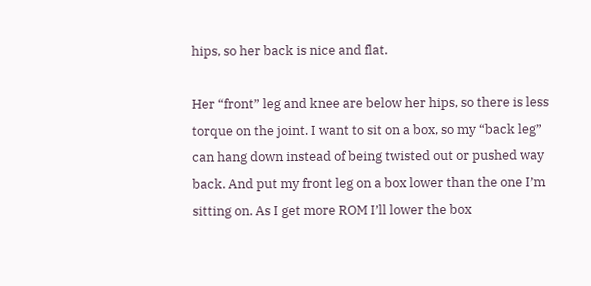hips, so her back is nice and flat.

Her “front” leg and knee are below her hips, so there is less torque on the joint. I want to sit on a box, so my “back leg” can hang down instead of being twisted out or pushed way back. And put my front leg on a box lower than the one I’m sitting on. As I get more ROM I’ll lower the box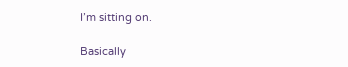I’m sitting on.

Basically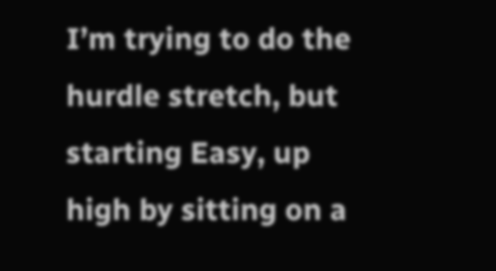I’m trying to do the hurdle stretch, but starting Easy, up high by sitting on a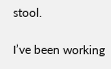stool.

I’ve been working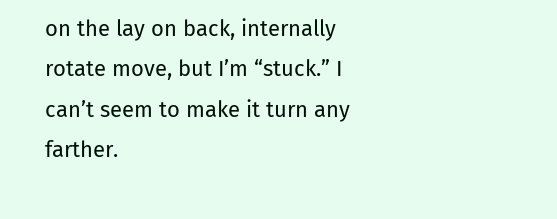on the lay on back, internally rotate move, but I’m “stuck.” I can’t seem to make it turn any farther.